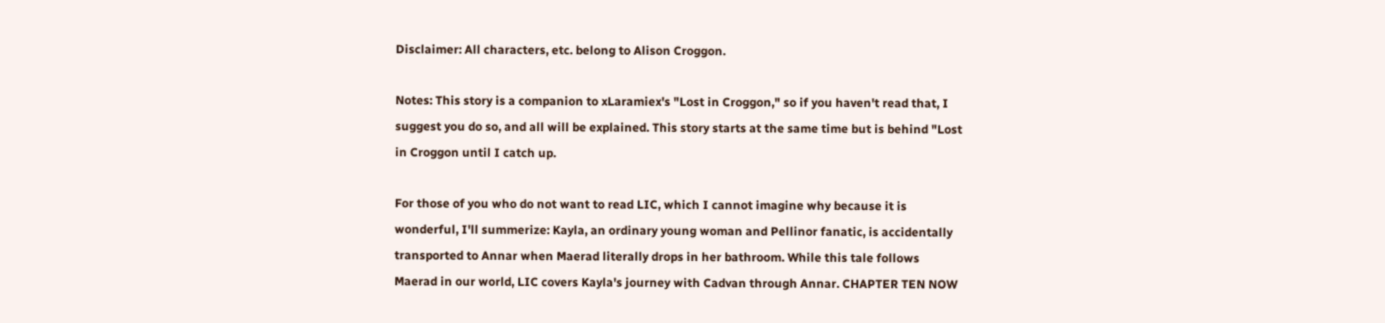Disclaimer: All characters, etc. belong to Alison Croggon.

Notes: This story is a companion to xLaramiex's "Lost in Croggon," so if you haven't read that, I suggest you do so, and all will be explained. This story starts at the same time but is behind "Lost in Croggon until I catch up.

For those of you who do not want to read LIC, which I cannot imagine why because it is wonderful, I'll summerize: Kayla, an ordinary young woman and Pellinor fanatic, is accidentally transported to Annar when Maerad literally drops in her bathroom. While this tale follows Maerad in our world, LIC covers Kayla's journey with Cadvan through Annar. CHAPTER TEN NOW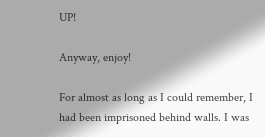UP!

Anyway, enjoy!

For almost as long as I could remember, I had been imprisoned behind walls. I was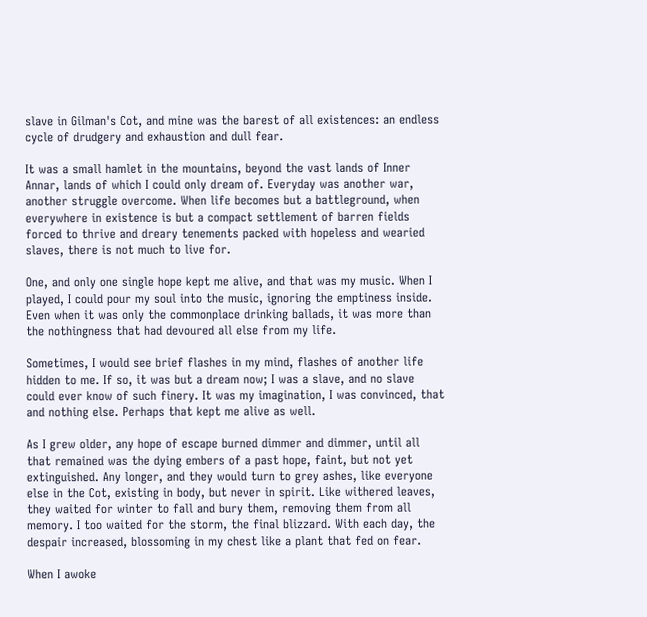slave in Gilman's Cot, and mine was the barest of all existences: an endless cycle of drudgery and exhaustion and dull fear.

It was a small hamlet in the mountains, beyond the vast lands of Inner Annar, lands of which I could only dream of. Everyday was another war, another struggle overcome. When life becomes but a battleground, when everywhere in existence is but a compact settlement of barren fields forced to thrive and dreary tenements packed with hopeless and wearied slaves, there is not much to live for.

One, and only one single hope kept me alive, and that was my music. When I played, I could pour my soul into the music, ignoring the emptiness inside. Even when it was only the commonplace drinking ballads, it was more than the nothingness that had devoured all else from my life.

Sometimes, I would see brief flashes in my mind, flashes of another life hidden to me. If so, it was but a dream now; I was a slave, and no slave could ever know of such finery. It was my imagination, I was convinced, that and nothing else. Perhaps that kept me alive as well.

As I grew older, any hope of escape burned dimmer and dimmer, until all that remained was the dying embers of a past hope, faint, but not yet extinguished. Any longer, and they would turn to grey ashes, like everyone else in the Cot, existing in body, but never in spirit. Like withered leaves, they waited for winter to fall and bury them, removing them from all memory. I too waited for the storm, the final blizzard. With each day, the despair increased, blossoming in my chest like a plant that fed on fear.

When I awoke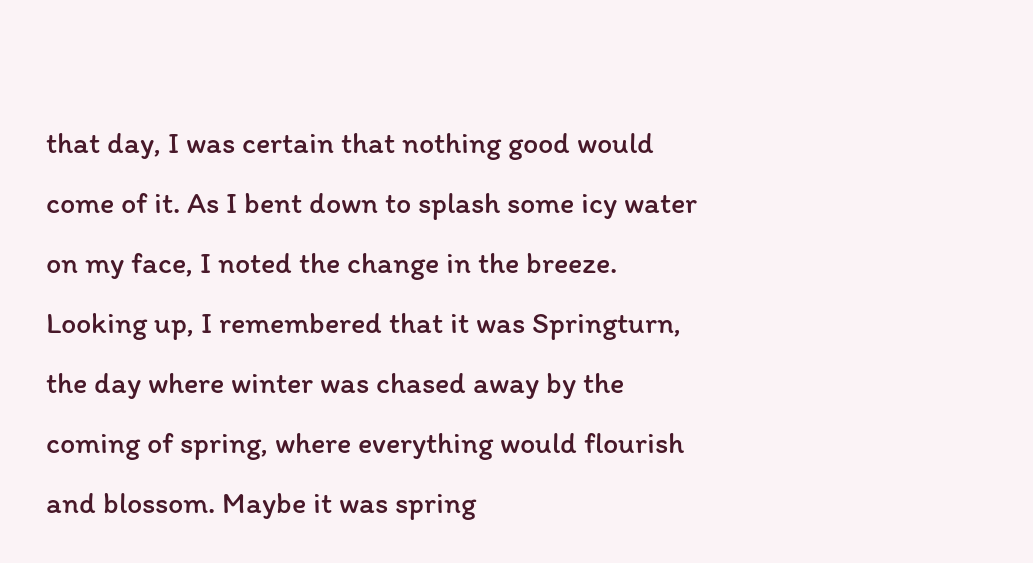that day, I was certain that nothing good would come of it. As I bent down to splash some icy water on my face, I noted the change in the breeze. Looking up, I remembered that it was Springturn, the day where winter was chased away by the coming of spring, where everything would flourish and blossom. Maybe it was spring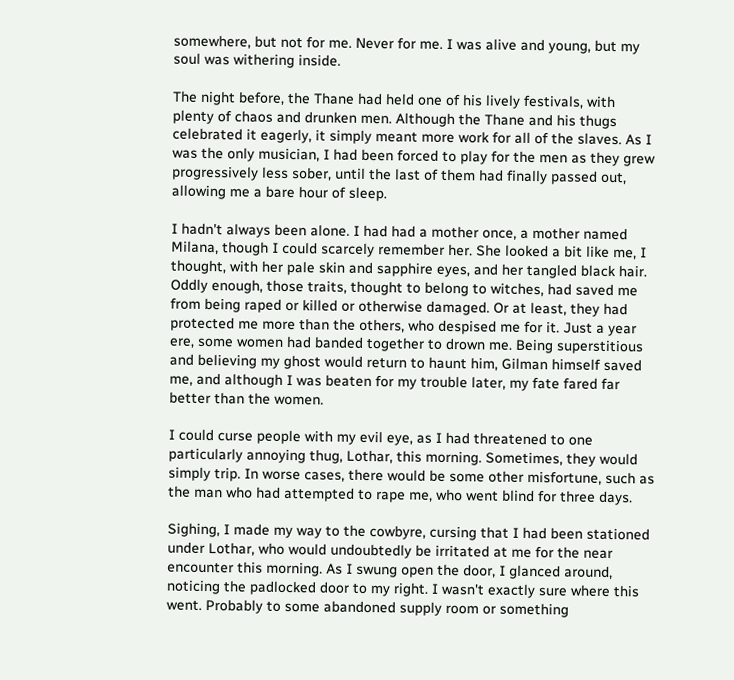somewhere, but not for me. Never for me. I was alive and young, but my soul was withering inside.

The night before, the Thane had held one of his lively festivals, with plenty of chaos and drunken men. Although the Thane and his thugs celebrated it eagerly, it simply meant more work for all of the slaves. As I was the only musician, I had been forced to play for the men as they grew progressively less sober, until the last of them had finally passed out, allowing me a bare hour of sleep.

I hadn't always been alone. I had had a mother once, a mother named Milana, though I could scarcely remember her. She looked a bit like me, I thought, with her pale skin and sapphire eyes, and her tangled black hair. Oddly enough, those traits, thought to belong to witches, had saved me from being raped or killed or otherwise damaged. Or at least, they had protected me more than the others, who despised me for it. Just a year ere, some women had banded together to drown me. Being superstitious and believing my ghost would return to haunt him, Gilman himself saved me, and although I was beaten for my trouble later, my fate fared far better than the women.

I could curse people with my evil eye, as I had threatened to one particularly annoying thug, Lothar, this morning. Sometimes, they would simply trip. In worse cases, there would be some other misfortune, such as the man who had attempted to rape me, who went blind for three days.

Sighing, I made my way to the cowbyre, cursing that I had been stationed under Lothar, who would undoubtedly be irritated at me for the near encounter this morning. As I swung open the door, I glanced around, noticing the padlocked door to my right. I wasn't exactly sure where this went. Probably to some abandoned supply room or something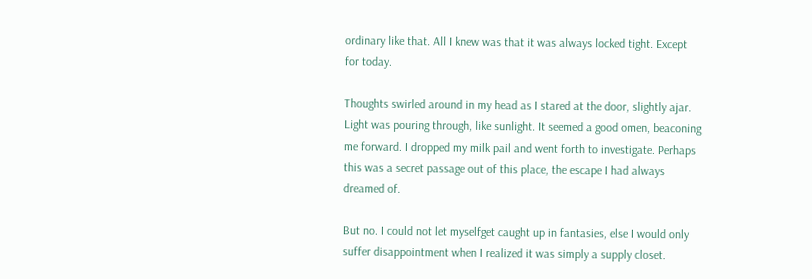ordinary like that. All I knew was that it was always locked tight. Except for today.

Thoughts swirled around in my head as I stared at the door, slightly ajar. Light was pouring through, like sunlight. It seemed a good omen, beaconing me forward. I dropped my milk pail and went forth to investigate. Perhaps this was a secret passage out of this place, the escape I had always dreamed of.

But no. I could not let myselfget caught up in fantasies, else I would only suffer disappointment when I realized it was simply a supply closet.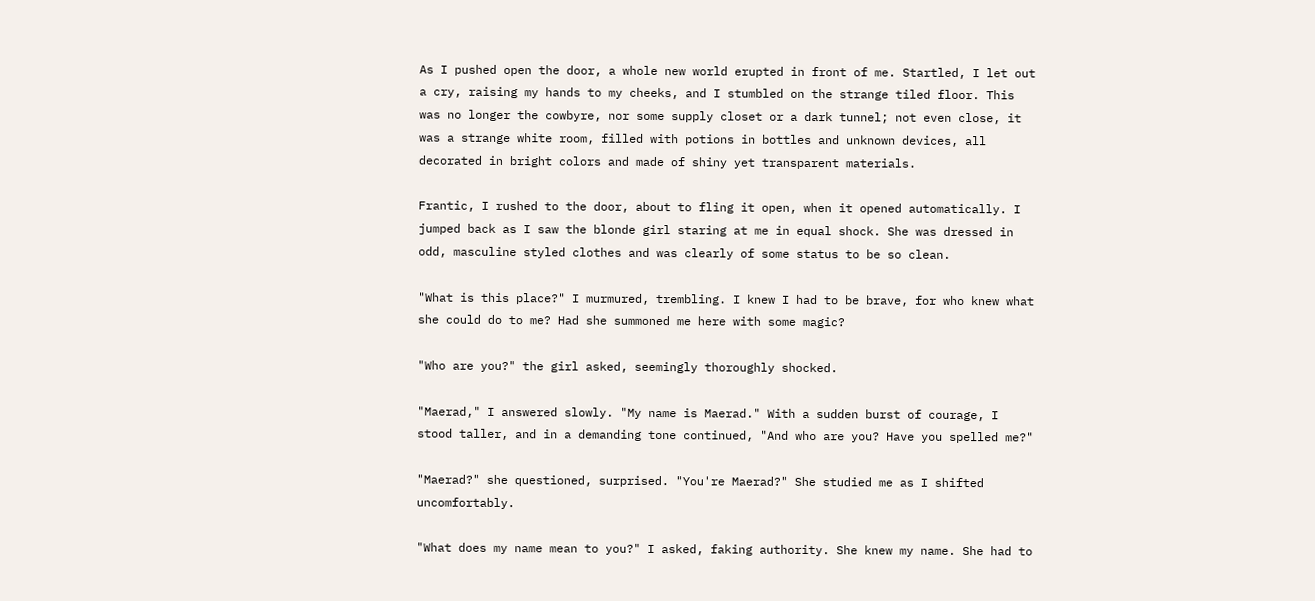As I pushed open the door, a whole new world erupted in front of me. Startled, I let out a cry, raising my hands to my cheeks, and I stumbled on the strange tiled floor. This was no longer the cowbyre, nor some supply closet or a dark tunnel; not even close, it was a strange white room, filled with potions in bottles and unknown devices, all decorated in bright colors and made of shiny yet transparent materials.

Frantic, I rushed to the door, about to fling it open, when it opened automatically. I jumped back as I saw the blonde girl staring at me in equal shock. She was dressed in odd, masculine styled clothes and was clearly of some status to be so clean.

"What is this place?" I murmured, trembling. I knew I had to be brave, for who knew what she could do to me? Had she summoned me here with some magic?

"Who are you?" the girl asked, seemingly thoroughly shocked.

"Maerad," I answered slowly. "My name is Maerad." With a sudden burst of courage, I stood taller, and in a demanding tone continued, "And who are you? Have you spelled me?"

"Maerad?" she questioned, surprised. "You're Maerad?" She studied me as I shifted uncomfortably.

"What does my name mean to you?" I asked, faking authority. She knew my name. She had to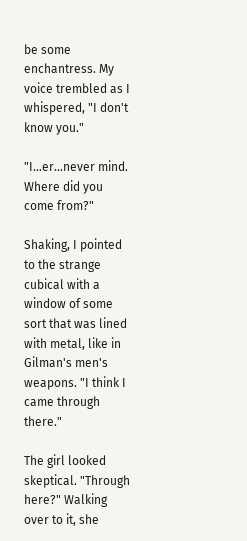be some enchantress. My voice trembled as I whispered, "I don't know you."

"I…er…never mind. Where did you come from?"

Shaking, I pointed to the strange cubical with a window of some sort that was lined with metal, like in Gilman's men's weapons. "I think I came through there."

The girl looked skeptical. "Through here?" Walking over to it, she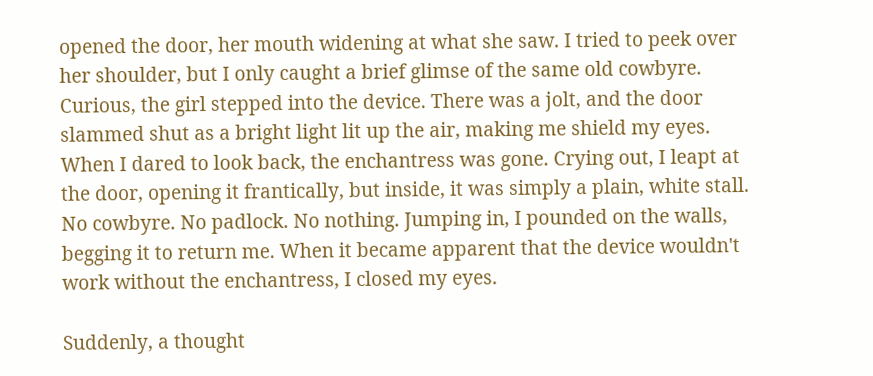opened the door, her mouth widening at what she saw. I tried to peek over her shoulder, but I only caught a brief glimse of the same old cowbyre. Curious, the girl stepped into the device. There was a jolt, and the door slammed shut as a bright light lit up the air, making me shield my eyes. When I dared to look back, the enchantress was gone. Crying out, I leapt at the door, opening it frantically, but inside, it was simply a plain, white stall. No cowbyre. No padlock. No nothing. Jumping in, I pounded on the walls, begging it to return me. When it became apparent that the device wouldn't work without the enchantress, I closed my eyes.

Suddenly, a thought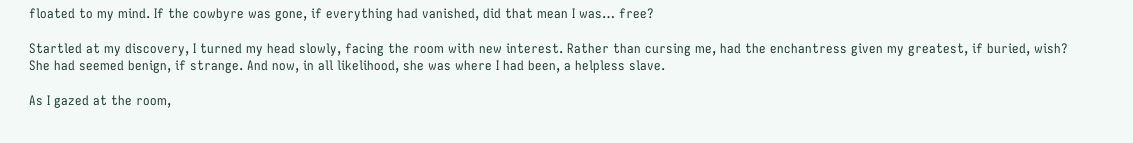floated to my mind. If the cowbyre was gone, if everything had vanished, did that mean I was… free?

Startled at my discovery, I turned my head slowly, facing the room with new interest. Rather than cursing me, had the enchantress given my greatest, if buried, wish? She had seemed benign, if strange. And now, in all likelihood, she was where I had been, a helpless slave.

As I gazed at the room,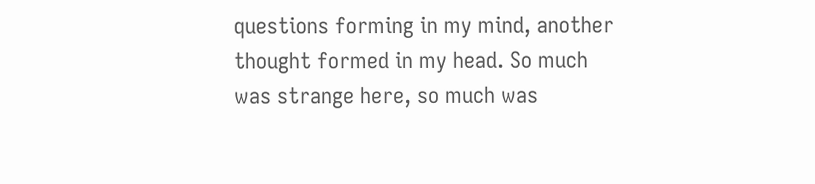questions forming in my mind, another thought formed in my head. So much was strange here, so much was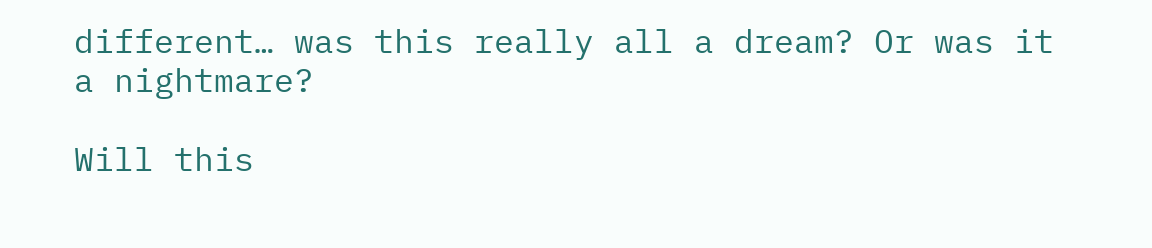different… was this really all a dream? Or was it a nightmare?

Will this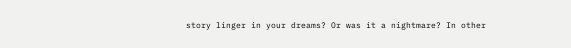story linger in your dreams? Or was it a nightmare? In other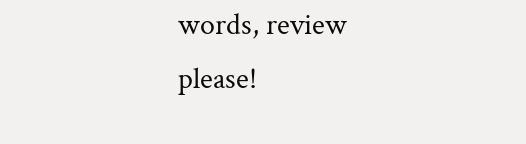words, review please!